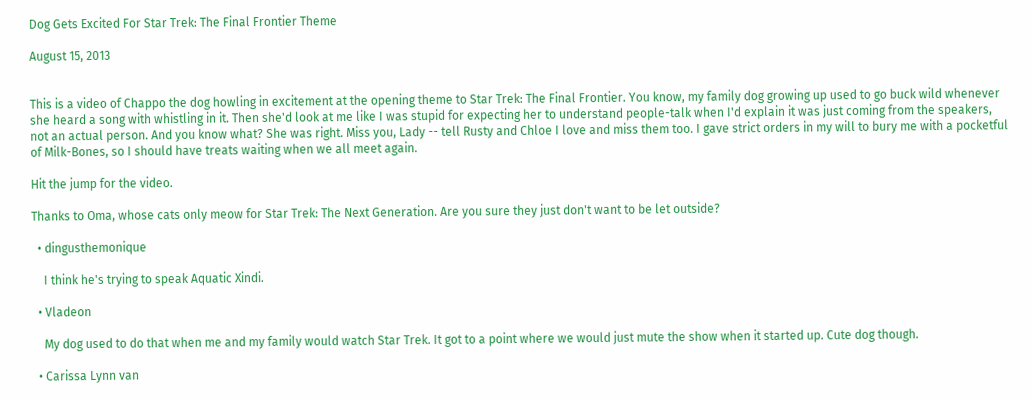Dog Gets Excited For Star Trek: The Final Frontier Theme

August 15, 2013


This is a video of Chappo the dog howling in excitement at the opening theme to Star Trek: The Final Frontier. You know, my family dog growing up used to go buck wild whenever she heard a song with whistling in it. Then she'd look at me like I was stupid for expecting her to understand people-talk when I'd explain it was just coming from the speakers, not an actual person. And you know what? She was right. Miss you, Lady -- tell Rusty and Chloe I love and miss them too. I gave strict orders in my will to bury me with a pocketful of Milk-Bones, so I should have treats waiting when we all meet again.

Hit the jump for the video.

Thanks to Oma, whose cats only meow for Star Trek: The Next Generation. Are you sure they just don't want to be let outside?

  • dingusthemonique

    I think he's trying to speak Aquatic Xindi.

  • Vladeon

    My dog used to do that when me and my family would watch Star Trek. It got to a point where we would just mute the show when it started up. Cute dog though.

  • Carissa Lynn van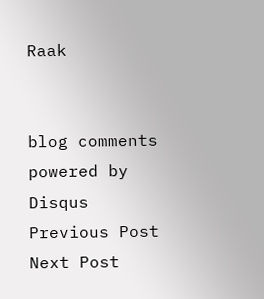Raak


blog comments powered by Disqus
Previous Post
Next Post